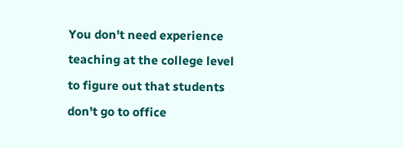You don't need experience teaching at the college level to figure out that students don't go to office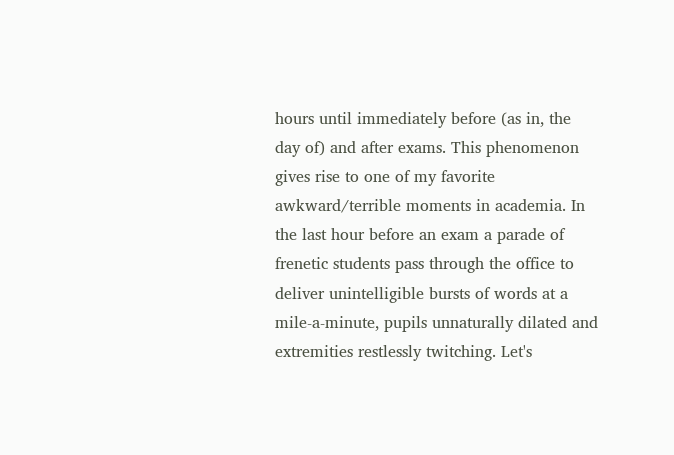hours until immediately before (as in, the day of) and after exams. This phenomenon gives rise to one of my favorite awkward/terrible moments in academia. In the last hour before an exam a parade of frenetic students pass through the office to deliver unintelligible bursts of words at a mile-a-minute, pupils unnaturally dilated and extremities restlessly twitching. Let's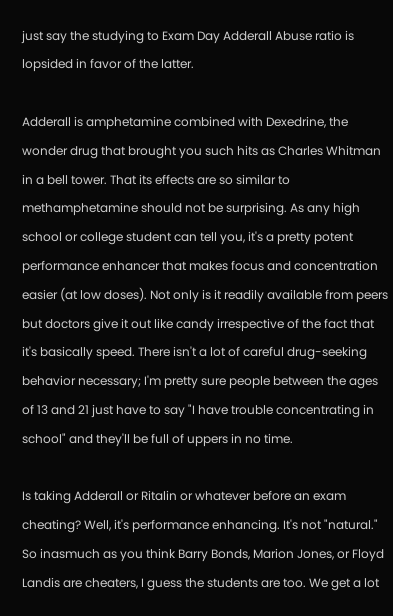just say the studying to Exam Day Adderall Abuse ratio is lopsided in favor of the latter.

Adderall is amphetamine combined with Dexedrine, the wonder drug that brought you such hits as Charles Whitman in a bell tower. That its effects are so similar to methamphetamine should not be surprising. As any high school or college student can tell you, it's a pretty potent performance enhancer that makes focus and concentration easier (at low doses). Not only is it readily available from peers but doctors give it out like candy irrespective of the fact that it's basically speed. There isn't a lot of careful drug-seeking behavior necessary; I'm pretty sure people between the ages of 13 and 21 just have to say "I have trouble concentrating in school" and they'll be full of uppers in no time.

Is taking Adderall or Ritalin or whatever before an exam cheating? Well, it's performance enhancing. It's not "natural." So inasmuch as you think Barry Bonds, Marion Jones, or Floyd Landis are cheaters, I guess the students are too. We get a lot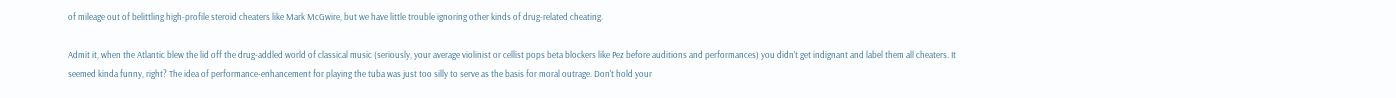of mileage out of belittling high-profile steroid cheaters like Mark McGwire, but we have little trouble ignoring other kinds of drug-related cheating.

Admit it, when the Atlantic blew the lid off the drug-addled world of classical music (seriously, your average violinist or cellist pops beta blockers like Pez before auditions and performances) you didn't get indignant and label them all cheaters. It seemed kinda funny, right? The idea of performance-enhancement for playing the tuba was just too silly to serve as the basis for moral outrage. Don't hold your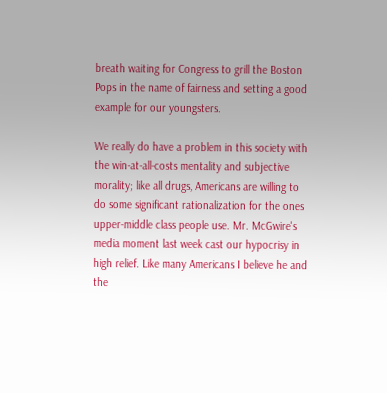breath waiting for Congress to grill the Boston Pops in the name of fairness and setting a good example for our youngsters.

We really do have a problem in this society with the win-at-all-costs mentality and subjective morality; like all drugs, Americans are willing to do some significant rationalization for the ones upper-middle class people use. Mr. McGwire's media moment last week cast our hypocrisy in high relief. Like many Americans I believe he and the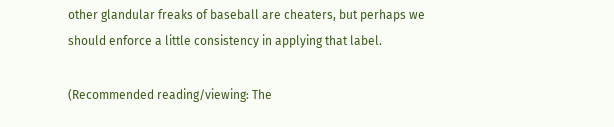other glandular freaks of baseball are cheaters, but perhaps we should enforce a little consistency in applying that label.

(Recommended reading/viewing: The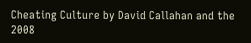Cheating Culture by David Callahan and the 2008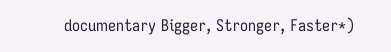documentary Bigger, Stronger, Faster*)